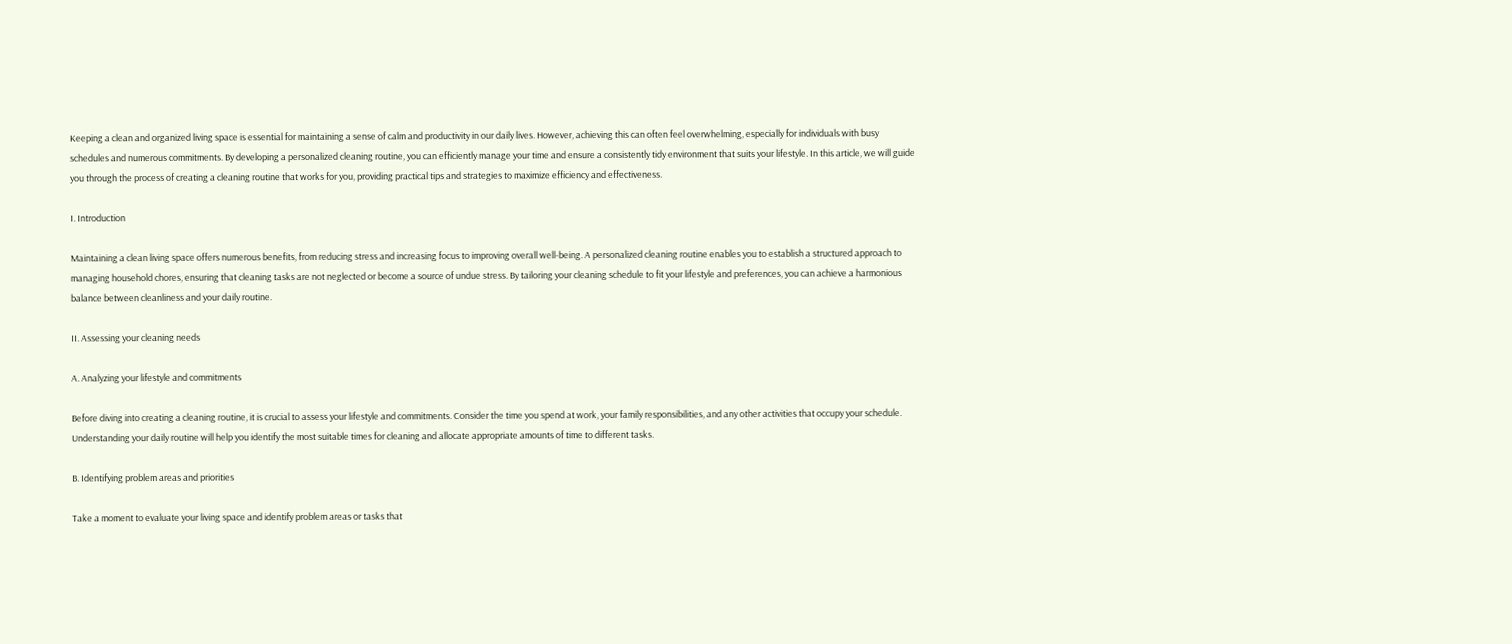Keeping a clean and organized living space is essential for maintaining a sense of calm and productivity in our daily lives. However, achieving this can often feel overwhelming, especially for individuals with busy schedules and numerous commitments. By developing a personalized cleaning routine, you can efficiently manage your time and ensure a consistently tidy environment that suits your lifestyle. In this article, we will guide you through the process of creating a cleaning routine that works for you, providing practical tips and strategies to maximize efficiency and effectiveness.

I. Introduction

Maintaining a clean living space offers numerous benefits, from reducing stress and increasing focus to improving overall well-being. A personalized cleaning routine enables you to establish a structured approach to managing household chores, ensuring that cleaning tasks are not neglected or become a source of undue stress. By tailoring your cleaning schedule to fit your lifestyle and preferences, you can achieve a harmonious balance between cleanliness and your daily routine.

II. Assessing your cleaning needs

A. Analyzing your lifestyle and commitments

Before diving into creating a cleaning routine, it is crucial to assess your lifestyle and commitments. Consider the time you spend at work, your family responsibilities, and any other activities that occupy your schedule. Understanding your daily routine will help you identify the most suitable times for cleaning and allocate appropriate amounts of time to different tasks.

B. Identifying problem areas and priorities

Take a moment to evaluate your living space and identify problem areas or tasks that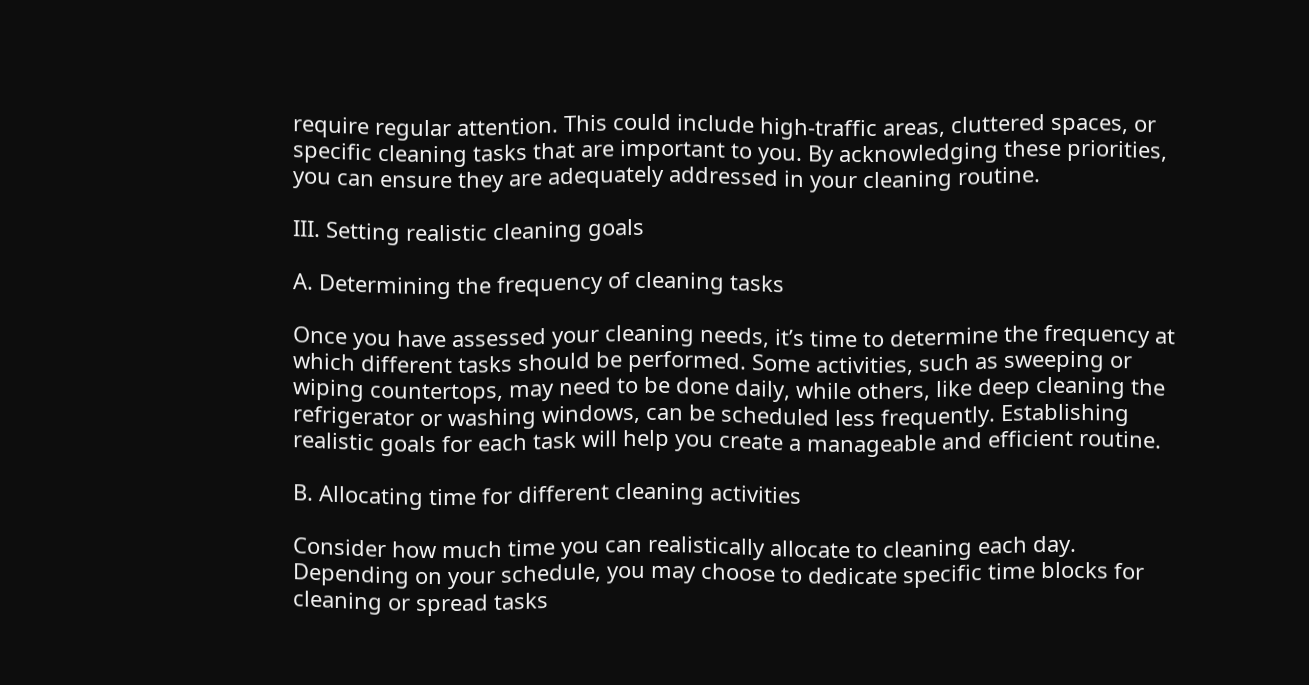require regular attention. This could include high-traffic areas, cluttered spaces, or specific cleaning tasks that are important to you. By acknowledging these priorities, you can ensure they are adequately addressed in your cleaning routine.

III. Setting realistic cleaning goals

A. Determining the frequency of cleaning tasks

Once you have assessed your cleaning needs, it’s time to determine the frequency at which different tasks should be performed. Some activities, such as sweeping or wiping countertops, may need to be done daily, while others, like deep cleaning the refrigerator or washing windows, can be scheduled less frequently. Establishing realistic goals for each task will help you create a manageable and efficient routine.

B. Allocating time for different cleaning activities

Consider how much time you can realistically allocate to cleaning each day. Depending on your schedule, you may choose to dedicate specific time blocks for cleaning or spread tasks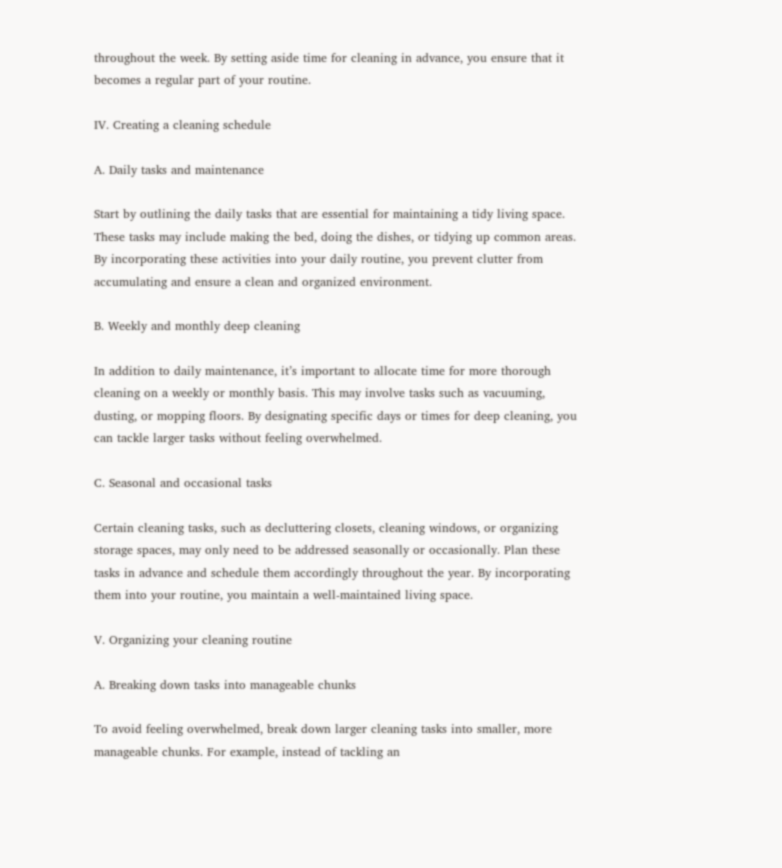throughout the week. By setting aside time for cleaning in advance, you ensure that it becomes a regular part of your routine.

IV. Creating a cleaning schedule

A. Daily tasks and maintenance

Start by outlining the daily tasks that are essential for maintaining a tidy living space. These tasks may include making the bed, doing the dishes, or tidying up common areas. By incorporating these activities into your daily routine, you prevent clutter from accumulating and ensure a clean and organized environment.

B. Weekly and monthly deep cleaning

In addition to daily maintenance, it’s important to allocate time for more thorough cleaning on a weekly or monthly basis. This may involve tasks such as vacuuming, dusting, or mopping floors. By designating specific days or times for deep cleaning, you can tackle larger tasks without feeling overwhelmed.

C. Seasonal and occasional tasks

Certain cleaning tasks, such as decluttering closets, cleaning windows, or organizing storage spaces, may only need to be addressed seasonally or occasionally. Plan these tasks in advance and schedule them accordingly throughout the year. By incorporating them into your routine, you maintain a well-maintained living space.

V. Organizing your cleaning routine

A. Breaking down tasks into manageable chunks

To avoid feeling overwhelmed, break down larger cleaning tasks into smaller, more manageable chunks. For example, instead of tackling an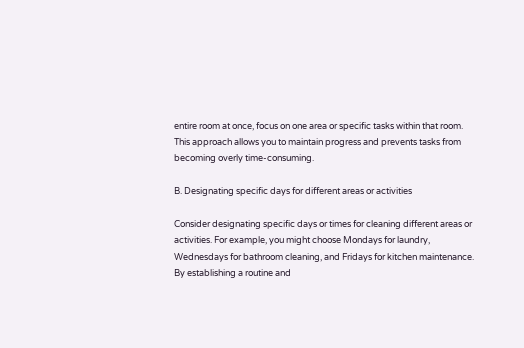entire room at once, focus on one area or specific tasks within that room. This approach allows you to maintain progress and prevents tasks from becoming overly time-consuming.

B. Designating specific days for different areas or activities

Consider designating specific days or times for cleaning different areas or activities. For example, you might choose Mondays for laundry, Wednesdays for bathroom cleaning, and Fridays for kitchen maintenance. By establishing a routine and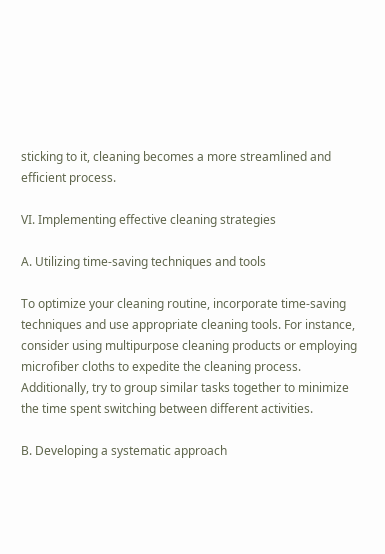sticking to it, cleaning becomes a more streamlined and efficient process.

VI. Implementing effective cleaning strategies

A. Utilizing time-saving techniques and tools

To optimize your cleaning routine, incorporate time-saving techniques and use appropriate cleaning tools. For instance, consider using multipurpose cleaning products or employing microfiber cloths to expedite the cleaning process. Additionally, try to group similar tasks together to minimize the time spent switching between different activities.

B. Developing a systematic approach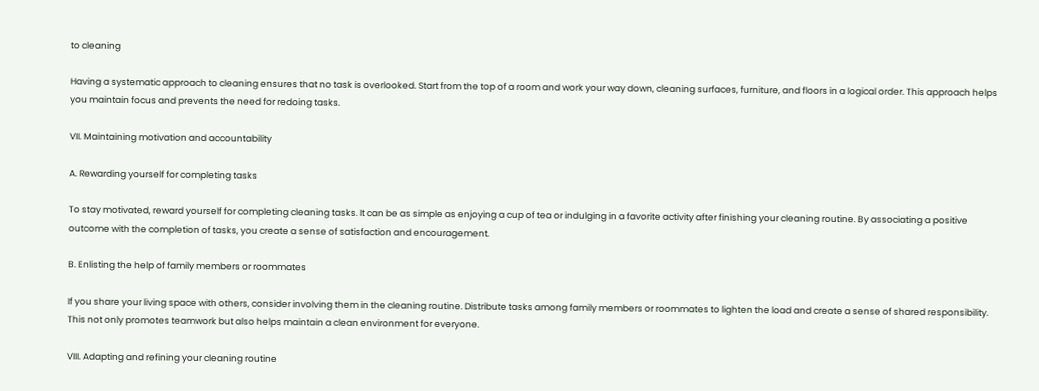to cleaning

Having a systematic approach to cleaning ensures that no task is overlooked. Start from the top of a room and work your way down, cleaning surfaces, furniture, and floors in a logical order. This approach helps you maintain focus and prevents the need for redoing tasks.

VII. Maintaining motivation and accountability

A. Rewarding yourself for completing tasks

To stay motivated, reward yourself for completing cleaning tasks. It can be as simple as enjoying a cup of tea or indulging in a favorite activity after finishing your cleaning routine. By associating a positive outcome with the completion of tasks, you create a sense of satisfaction and encouragement.

B. Enlisting the help of family members or roommates

If you share your living space with others, consider involving them in the cleaning routine. Distribute tasks among family members or roommates to lighten the load and create a sense of shared responsibility. This not only promotes teamwork but also helps maintain a clean environment for everyone.

VIII. Adapting and refining your cleaning routine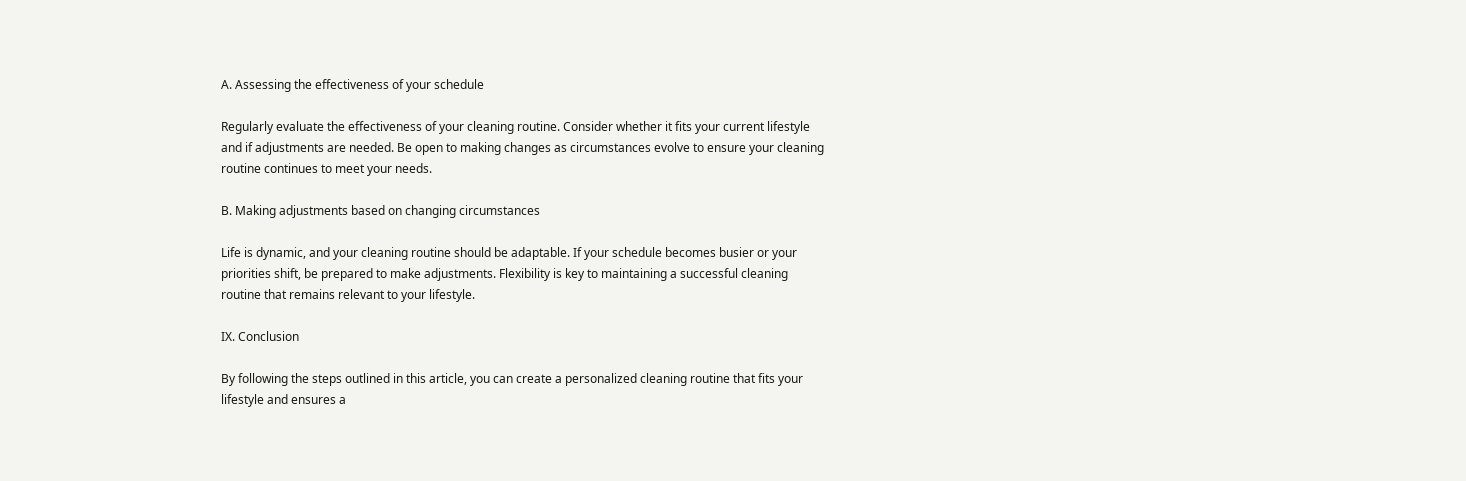A. Assessing the effectiveness of your schedule

Regularly evaluate the effectiveness of your cleaning routine. Consider whether it fits your current lifestyle and if adjustments are needed. Be open to making changes as circumstances evolve to ensure your cleaning routine continues to meet your needs.

B. Making adjustments based on changing circumstances

Life is dynamic, and your cleaning routine should be adaptable. If your schedule becomes busier or your priorities shift, be prepared to make adjustments. Flexibility is key to maintaining a successful cleaning routine that remains relevant to your lifestyle.

IX. Conclusion

By following the steps outlined in this article, you can create a personalized cleaning routine that fits your lifestyle and ensures a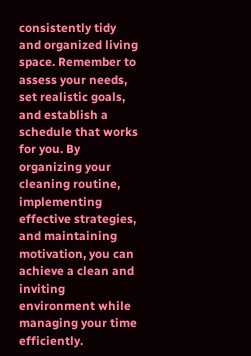consistently tidy and organized living space. Remember to assess your needs, set realistic goals, and establish a schedule that works for you. By organizing your cleaning routine, implementing effective strategies, and maintaining motivation, you can achieve a clean and inviting environment while managing your time efficiently.